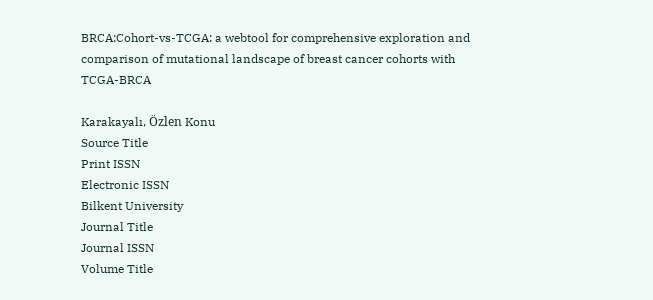BRCA:Cohort-vs-TCGA: a webtool for comprehensive exploration and comparison of mutational landscape of breast cancer cohorts with TCGA-BRCA

Karakayalı, Özlen Konu
Source Title
Print ISSN
Electronic ISSN
Bilkent University
Journal Title
Journal ISSN
Volume Title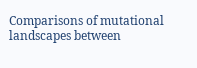Comparisons of mutational landscapes between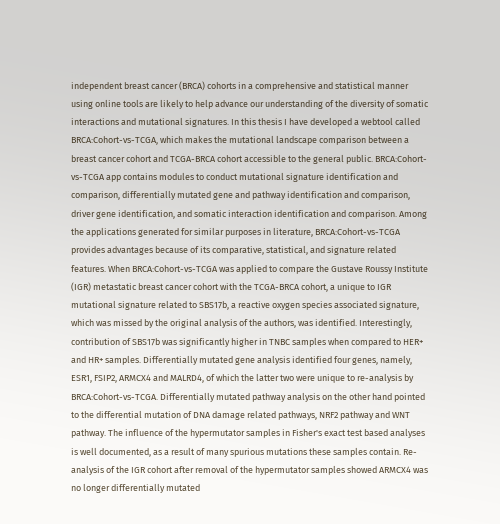independent breast cancer (BRCA) cohorts in a comprehensive and statistical manner using online tools are likely to help advance our understanding of the diversity of somatic interactions and mutational signatures. In this thesis I have developed a webtool called BRCA:Cohort-vs-TCGA, which makes the mutational landscape comparison between a breast cancer cohort and TCGA-BRCA cohort accessible to the general public. BRCA:Cohort-vs-TCGA app contains modules to conduct mutational signature identification and comparison, differentially mutated gene and pathway identification and comparison, driver gene identification, and somatic interaction identification and comparison. Among the applications generated for similar purposes in literature, BRCA:Cohort-vs-TCGA provides advantages because of its comparative, statistical, and signature related features. When BRCA:Cohort-vs-TCGA was applied to compare the Gustave Roussy Institute (IGR) metastatic breast cancer cohort with the TCGA-BRCA cohort, a unique to IGR mutational signature related to SBS17b, a reactive oxygen species associated signature, which was missed by the original analysis of the authors, was identified. Interestingly, contribution of SBS17b was significantly higher in TNBC samples when compared to HER+ and HR+ samples. Differentially mutated gene analysis identified four genes, namely, ESR1, FSIP2, ARMCX4 and MALRD4, of which the latter two were unique to re-analysis by BRCA:Cohort-vs-TCGA. Differentially mutated pathway analysis on the other hand pointed to the differential mutation of DNA damage related pathways, NRF2 pathway and WNT pathway. The influence of the hypermutator samples in Fisher's exact test based analyses is well documented, as a result of many spurious mutations these samples contain. Re-analysis of the IGR cohort after removal of the hypermutator samples showed ARMCX4 was no longer differentially mutated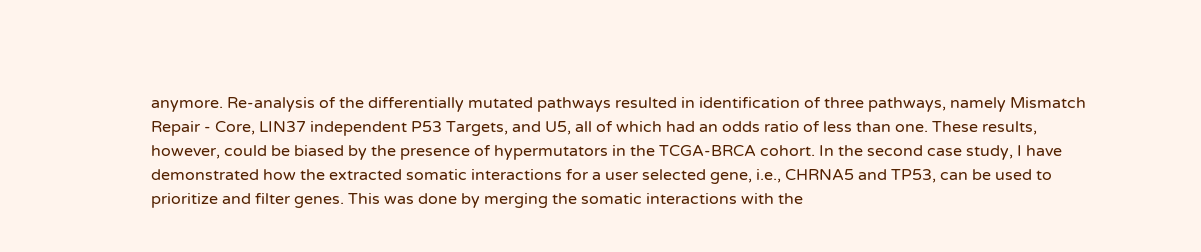anymore. Re-analysis of the differentially mutated pathways resulted in identification of three pathways, namely Mismatch Repair - Core, LIN37 independent P53 Targets, and U5, all of which had an odds ratio of less than one. These results, however, could be biased by the presence of hypermutators in the TCGA-BRCA cohort. In the second case study, I have demonstrated how the extracted somatic interactions for a user selected gene, i.e., CHRNA5 and TP53, can be used to prioritize and filter genes. This was done by merging the somatic interactions with the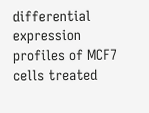differential expression profiles of MCF7 cells treated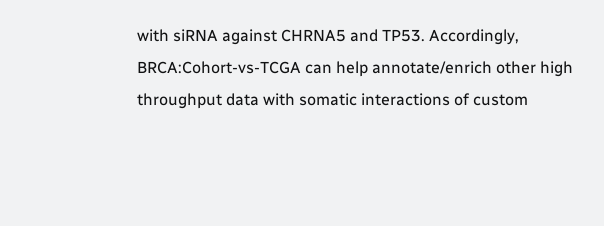with siRNA against CHRNA5 and TP53. Accordingly, BRCA:Cohort-vs-TCGA can help annotate/enrich other high throughput data with somatic interactions of custom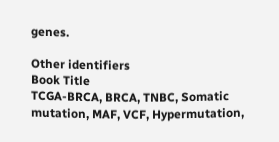genes.

Other identifiers
Book Title
TCGA-BRCA, BRCA, TNBC, Somatic mutation, MAF, VCF, Hypermutation,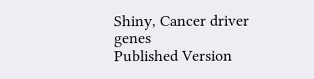Shiny, Cancer driver genes
Published Version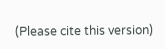(Please cite this version)